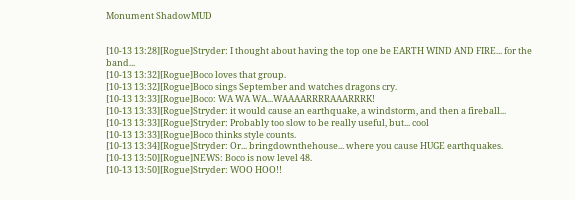Monument ShadowMUD


[10-13 13:28][Rogue]Stryder: I thought about having the top one be EARTH WIND AND FIRE... for the band...
[10-13 13:32][Rogue]Boco loves that group.
[10-13 13:32][Rogue]Boco sings September and watches dragons cry.
[10-13 13:33][Rogue]Boco: WA WA WA...WAAAARRRRAAARRRK!
[10-13 13:33][Rogue]Stryder: it would cause an earthquake, a windstorm, and then a fireball...
[10-13 13:33][Rogue]Stryder: Probably too slow to be really useful, but... cool
[10-13 13:33][Rogue]Boco thinks style counts.
[10-13 13:34][Rogue]Stryder: Or... bringdownthehouse... where you cause HUGE earthquakes.
[10-13 13:50][Rogue]NEWS: Boco is now level 48.
[10-13 13:50][Rogue]Stryder: WOO HOO!!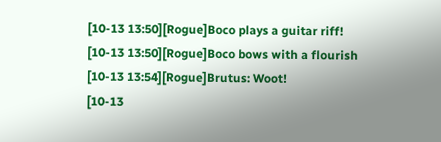[10-13 13:50][Rogue]Boco plays a guitar riff!
[10-13 13:50][Rogue]Boco bows with a flourish
[10-13 13:54][Rogue]Brutus: Woot!
[10-13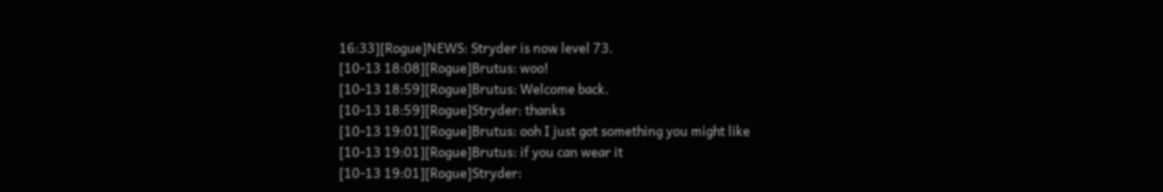16:33][Rogue]NEWS: Stryder is now level 73.
[10-13 18:08][Rogue]Brutus: woo!
[10-13 18:59][Rogue]Brutus: Welcome back.
[10-13 18:59][Rogue]Stryder: thanks
[10-13 19:01][Rogue]Brutus: ooh I just got something you might like
[10-13 19:01][Rogue]Brutus: if you can wear it
[10-13 19:01][Rogue]Stryder: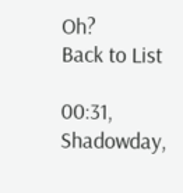Oh?
Back to List

00:31, Shadowday,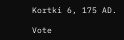Kortki 6, 175 AD.

Vote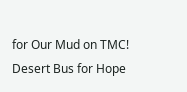for Our Mud on TMC! Desert Bus for Hope